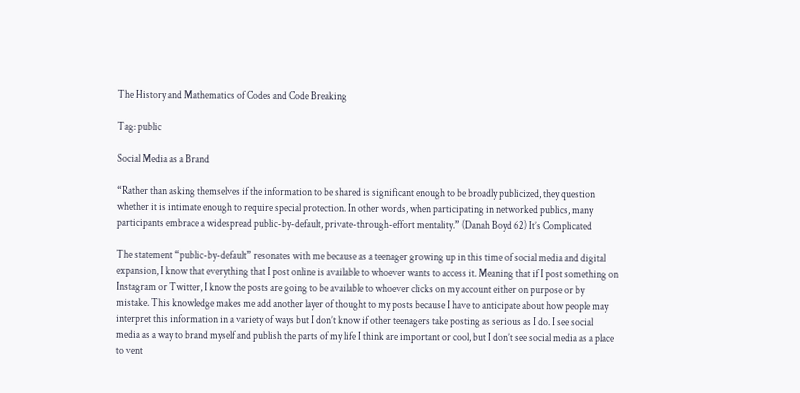The History and Mathematics of Codes and Code Breaking

Tag: public

Social Media as a Brand

“Rather than asking themselves if the information to be shared is significant enough to be broadly publicized, they question whether it is intimate enough to require special protection. In other words, when participating in networked publics, many participants embrace a widespread public-by-default, private-through-effort mentality.” (Danah Boyd 62) It’s Complicated

The statement “public-by-default” resonates with me because as a teenager growing up in this time of social media and digital expansion, I know that everything that I post online is available to whoever wants to access it. Meaning that if I post something on Instagram or Twitter, I know the posts are going to be available to whoever clicks on my account either on purpose or by mistake. This knowledge makes me add another layer of thought to my posts because I have to anticipate about how people may interpret this information in a variety of ways but I don’t know if other teenagers take posting as serious as I do. I see social media as a way to brand myself and publish the parts of my life I think are important or cool, but I don’t see social media as a place to vent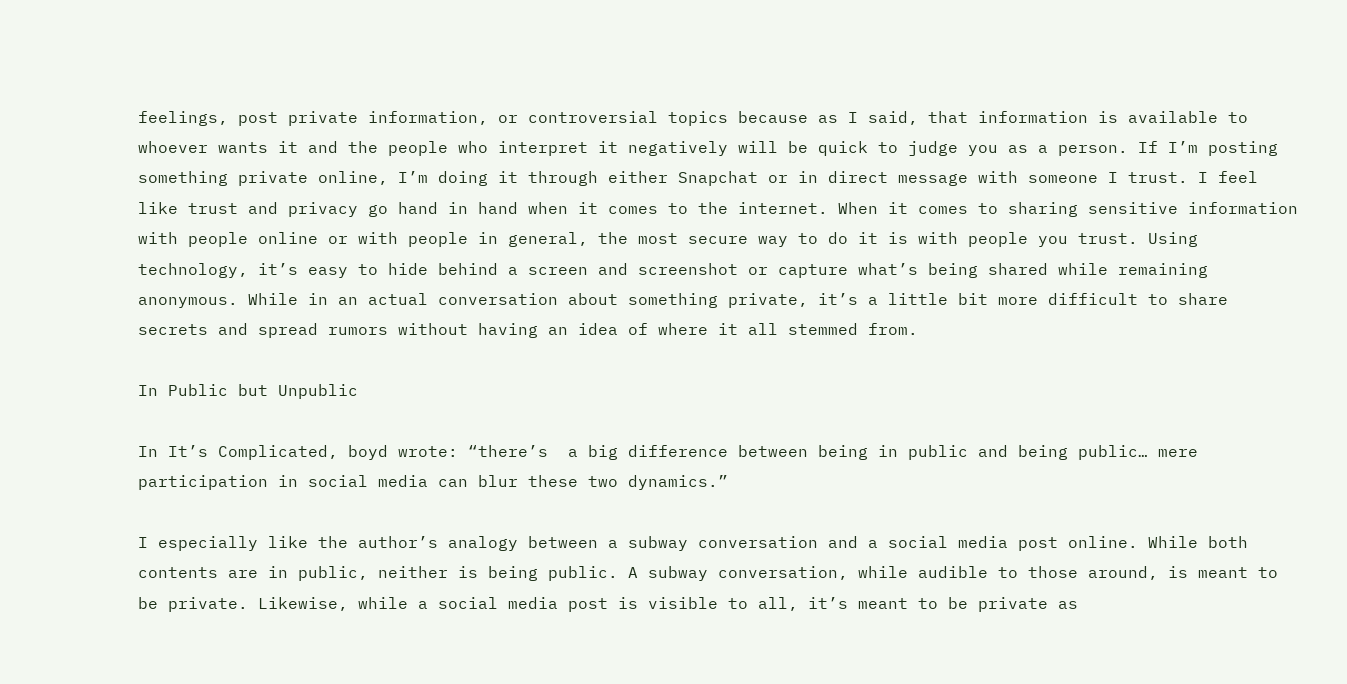feelings, post private information, or controversial topics because as I said, that information is available to whoever wants it and the people who interpret it negatively will be quick to judge you as a person. If I’m posting something private online, I’m doing it through either Snapchat or in direct message with someone I trust. I feel like trust and privacy go hand in hand when it comes to the internet. When it comes to sharing sensitive information with people online or with people in general, the most secure way to do it is with people you trust. Using technology, it’s easy to hide behind a screen and screenshot or capture what’s being shared while remaining anonymous. While in an actual conversation about something private, it’s a little bit more difficult to share secrets and spread rumors without having an idea of where it all stemmed from.

In Public but Unpublic

In It’s Complicated, boyd wrote: “there’s  a big difference between being in public and being public… mere participation in social media can blur these two dynamics.”

I especially like the author’s analogy between a subway conversation and a social media post online. While both contents are in public, neither is being public. A subway conversation, while audible to those around, is meant to be private. Likewise, while a social media post is visible to all, it’s meant to be private as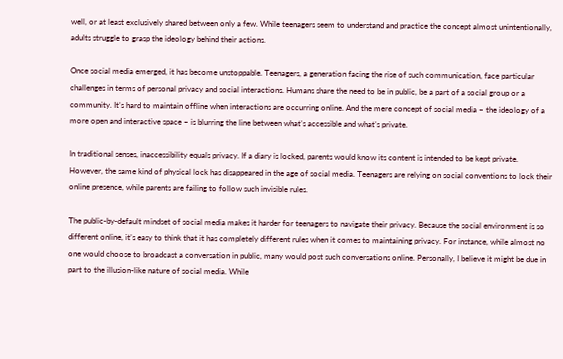well, or at least exclusively shared between only a few. While teenagers seem to understand and practice the concept almost unintentionally, adults struggle to grasp the ideology behind their actions.

Once social media emerged, it has become unstoppable. Teenagers, a generation facing the rise of such communication, face particular challenges in terms of personal privacy and social interactions. Humans share the need to be in public, be a part of a social group or a community. It’s hard to maintain offline when interactions are occurring online. And the mere concept of social media – the ideology of a more open and interactive space – is blurring the line between what’s accessible and what’s private.

In traditional senses, inaccessibility equals privacy. If a diary is locked, parents would know its content is intended to be kept private. However, the same kind of physical lock has disappeared in the age of social media. Teenagers are relying on social conventions to lock their online presence, while parents are failing to follow such invisible rules.

The public-by-default mindset of social media makes it harder for teenagers to navigate their privacy. Because the social environment is so different online, it’s easy to think that it has completely different rules when it comes to maintaining privacy. For instance, while almost no one would choose to broadcast a conversation in public, many would post such conversations online. Personally, I believe it might be due in part to the illusion-like nature of social media. While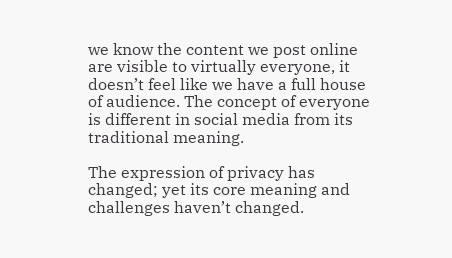we know the content we post online are visible to virtually everyone, it doesn’t feel like we have a full house of audience. The concept of everyone is different in social media from its traditional meaning.

The expression of privacy has changed; yet its core meaning and challenges haven’t changed.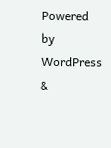Powered by WordPress &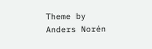Theme by Anders Norén